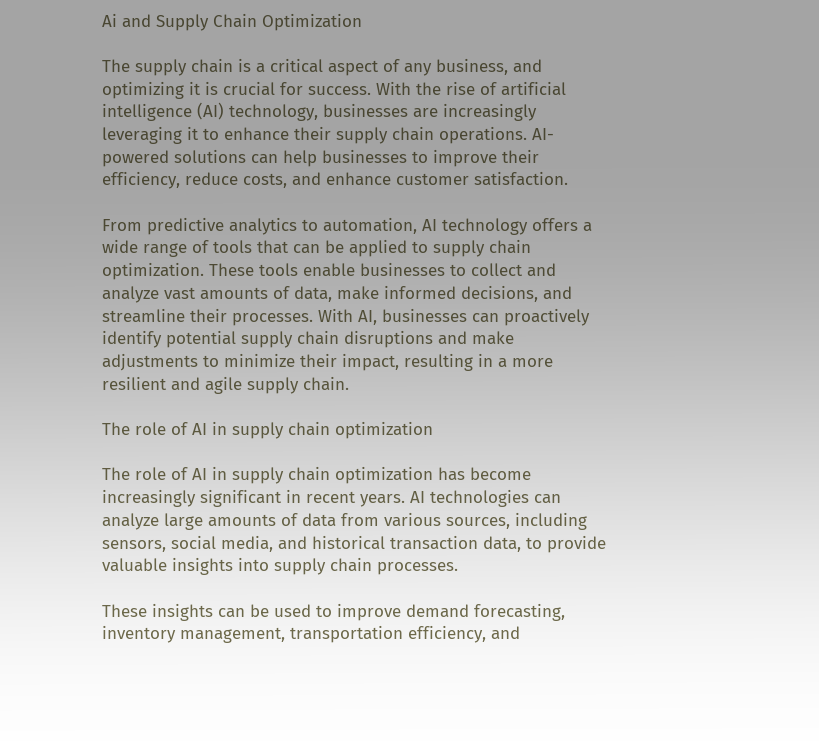Ai and Supply Chain Optimization

The supply chain is a critical aspect of any business, and optimizing it is crucial for success. With the rise of artificial intelligence (AI) technology, businesses are increasingly leveraging it to enhance their supply chain operations. AI-powered solutions can help businesses to improve their efficiency, reduce costs, and enhance customer satisfaction.

From predictive analytics to automation, AI technology offers a wide range of tools that can be applied to supply chain optimization. These tools enable businesses to collect and analyze vast amounts of data, make informed decisions, and streamline their processes. With AI, businesses can proactively identify potential supply chain disruptions and make adjustments to minimize their impact, resulting in a more resilient and agile supply chain.

The role of AI in supply chain optimization

The role of AI in supply chain optimization has become increasingly significant in recent years. AI technologies can analyze large amounts of data from various sources, including sensors, social media, and historical transaction data, to provide valuable insights into supply chain processes.

These insights can be used to improve demand forecasting, inventory management, transportation efficiency, and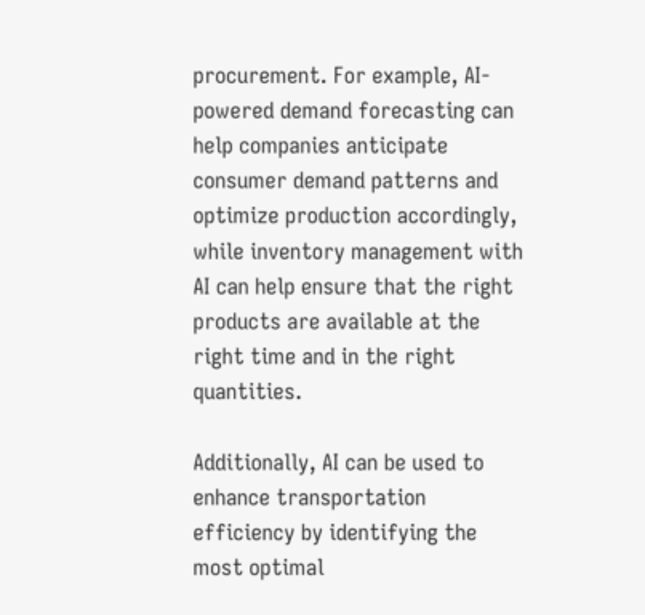procurement. For example, AI-powered demand forecasting can help companies anticipate consumer demand patterns and optimize production accordingly, while inventory management with AI can help ensure that the right products are available at the right time and in the right quantities.

Additionally, AI can be used to enhance transportation efficiency by identifying the most optimal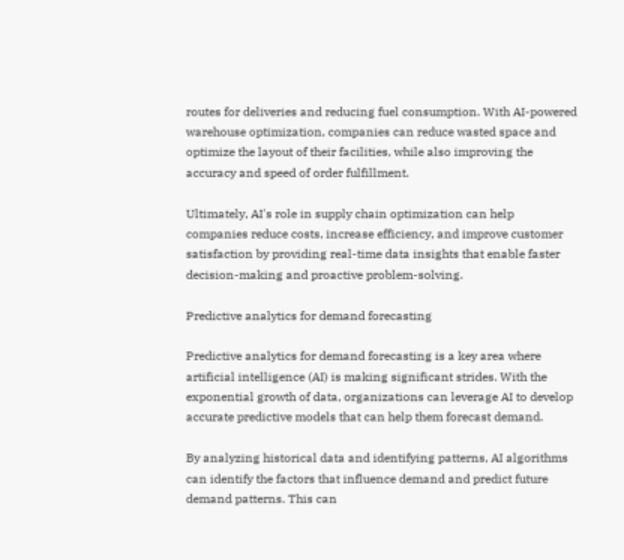routes for deliveries and reducing fuel consumption. With AI-powered warehouse optimization, companies can reduce wasted space and optimize the layout of their facilities, while also improving the accuracy and speed of order fulfillment.

Ultimately, AI's role in supply chain optimization can help companies reduce costs, increase efficiency, and improve customer satisfaction by providing real-time data insights that enable faster decision-making and proactive problem-solving.

Predictive analytics for demand forecasting

Predictive analytics for demand forecasting is a key area where artificial intelligence (AI) is making significant strides. With the exponential growth of data, organizations can leverage AI to develop accurate predictive models that can help them forecast demand.

By analyzing historical data and identifying patterns, AI algorithms can identify the factors that influence demand and predict future demand patterns. This can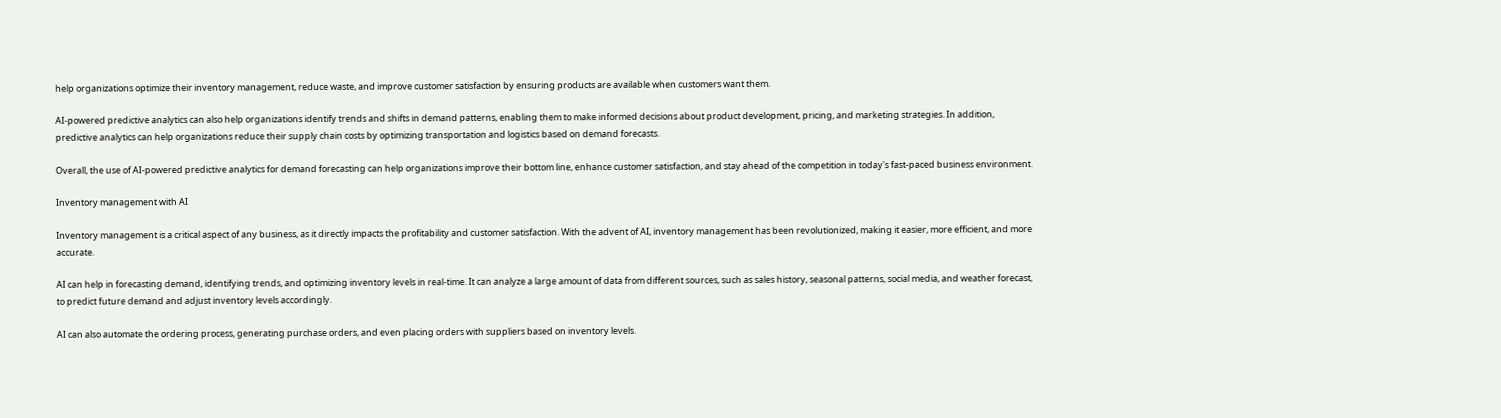help organizations optimize their inventory management, reduce waste, and improve customer satisfaction by ensuring products are available when customers want them.

AI-powered predictive analytics can also help organizations identify trends and shifts in demand patterns, enabling them to make informed decisions about product development, pricing, and marketing strategies. In addition, predictive analytics can help organizations reduce their supply chain costs by optimizing transportation and logistics based on demand forecasts.

Overall, the use of AI-powered predictive analytics for demand forecasting can help organizations improve their bottom line, enhance customer satisfaction, and stay ahead of the competition in today's fast-paced business environment.

Inventory management with AI

Inventory management is a critical aspect of any business, as it directly impacts the profitability and customer satisfaction. With the advent of AI, inventory management has been revolutionized, making it easier, more efficient, and more accurate.

AI can help in forecasting demand, identifying trends, and optimizing inventory levels in real-time. It can analyze a large amount of data from different sources, such as sales history, seasonal patterns, social media, and weather forecast, to predict future demand and adjust inventory levels accordingly.

AI can also automate the ordering process, generating purchase orders, and even placing orders with suppliers based on inventory levels.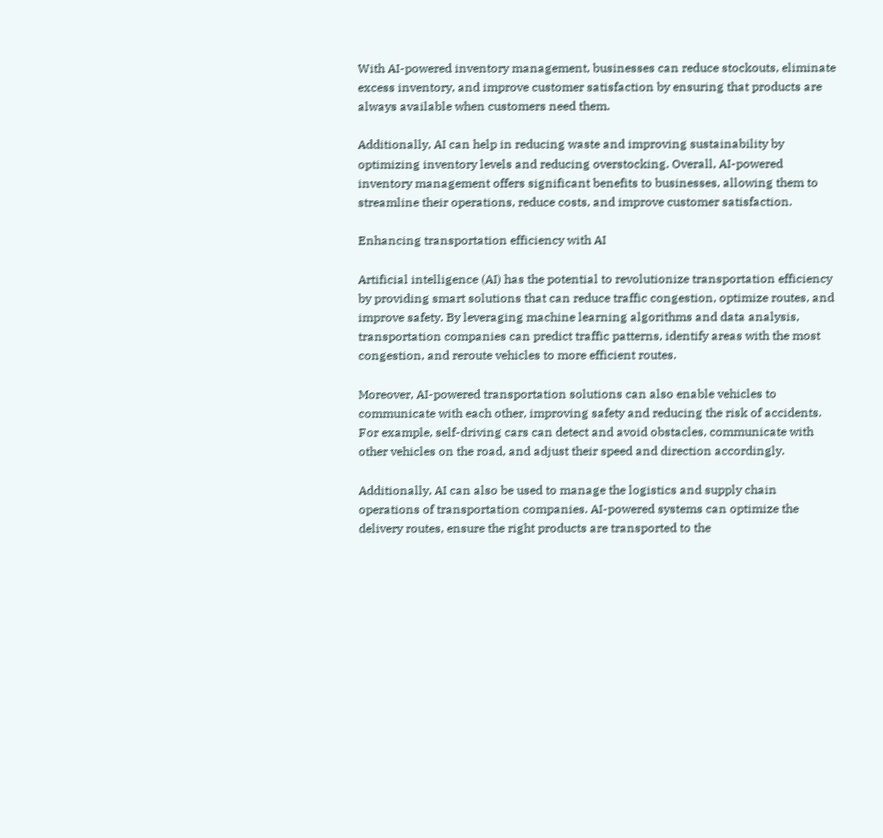With AI-powered inventory management, businesses can reduce stockouts, eliminate excess inventory, and improve customer satisfaction by ensuring that products are always available when customers need them.

Additionally, AI can help in reducing waste and improving sustainability by optimizing inventory levels and reducing overstocking. Overall, AI-powered inventory management offers significant benefits to businesses, allowing them to streamline their operations, reduce costs, and improve customer satisfaction.

Enhancing transportation efficiency with AI

Artificial intelligence (AI) has the potential to revolutionize transportation efficiency by providing smart solutions that can reduce traffic congestion, optimize routes, and improve safety. By leveraging machine learning algorithms and data analysis, transportation companies can predict traffic patterns, identify areas with the most congestion, and reroute vehicles to more efficient routes.

Moreover, AI-powered transportation solutions can also enable vehicles to communicate with each other, improving safety and reducing the risk of accidents. For example, self-driving cars can detect and avoid obstacles, communicate with other vehicles on the road, and adjust their speed and direction accordingly.

Additionally, AI can also be used to manage the logistics and supply chain operations of transportation companies. AI-powered systems can optimize the delivery routes, ensure the right products are transported to the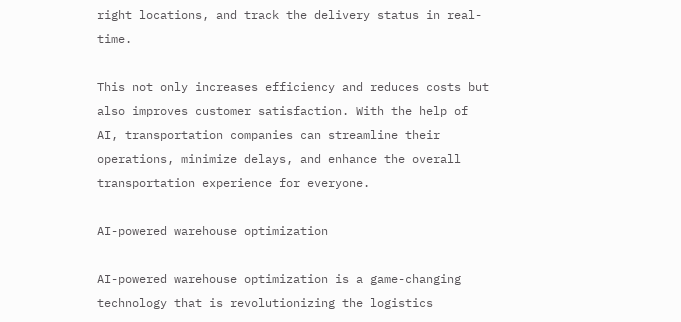right locations, and track the delivery status in real-time.

This not only increases efficiency and reduces costs but also improves customer satisfaction. With the help of AI, transportation companies can streamline their operations, minimize delays, and enhance the overall transportation experience for everyone.

AI-powered warehouse optimization

AI-powered warehouse optimization is a game-changing technology that is revolutionizing the logistics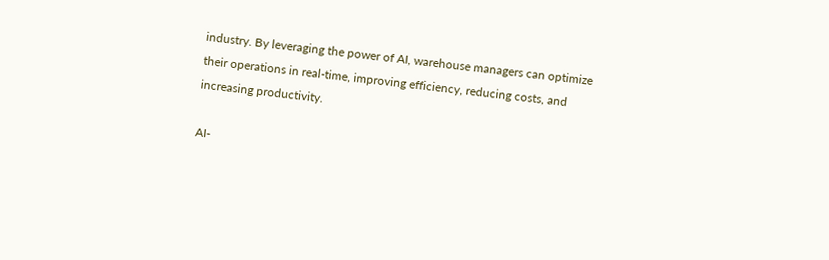industry. By leveraging the power of AI, warehouse managers can optimize their operations in real-time, improving efficiency, reducing costs, and increasing productivity.

AI-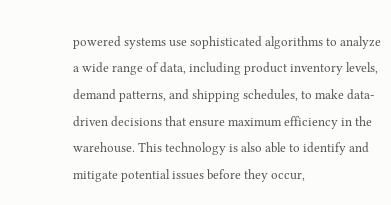powered systems use sophisticated algorithms to analyze a wide range of data, including product inventory levels, demand patterns, and shipping schedules, to make data-driven decisions that ensure maximum efficiency in the warehouse. This technology is also able to identify and mitigate potential issues before they occur,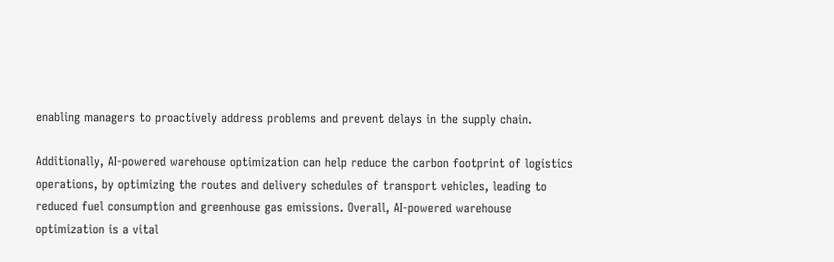enabling managers to proactively address problems and prevent delays in the supply chain.

Additionally, AI-powered warehouse optimization can help reduce the carbon footprint of logistics operations, by optimizing the routes and delivery schedules of transport vehicles, leading to reduced fuel consumption and greenhouse gas emissions. Overall, AI-powered warehouse optimization is a vital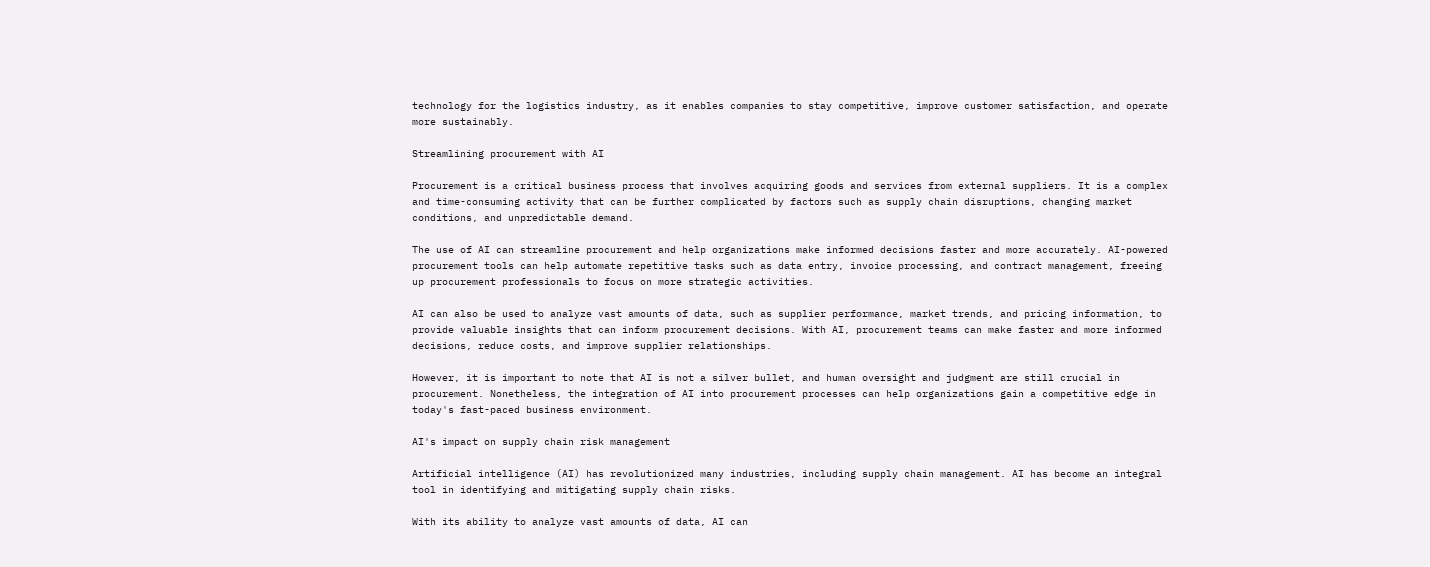technology for the logistics industry, as it enables companies to stay competitive, improve customer satisfaction, and operate more sustainably.

Streamlining procurement with AI

Procurement is a critical business process that involves acquiring goods and services from external suppliers. It is a complex and time-consuming activity that can be further complicated by factors such as supply chain disruptions, changing market conditions, and unpredictable demand.

The use of AI can streamline procurement and help organizations make informed decisions faster and more accurately. AI-powered procurement tools can help automate repetitive tasks such as data entry, invoice processing, and contract management, freeing up procurement professionals to focus on more strategic activities.

AI can also be used to analyze vast amounts of data, such as supplier performance, market trends, and pricing information, to provide valuable insights that can inform procurement decisions. With AI, procurement teams can make faster and more informed decisions, reduce costs, and improve supplier relationships.

However, it is important to note that AI is not a silver bullet, and human oversight and judgment are still crucial in procurement. Nonetheless, the integration of AI into procurement processes can help organizations gain a competitive edge in today's fast-paced business environment.

AI's impact on supply chain risk management

Artificial intelligence (AI) has revolutionized many industries, including supply chain management. AI has become an integral tool in identifying and mitigating supply chain risks.

With its ability to analyze vast amounts of data, AI can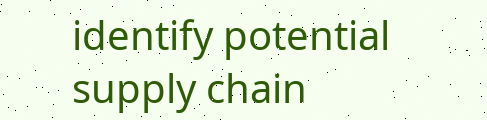identify potential supply chain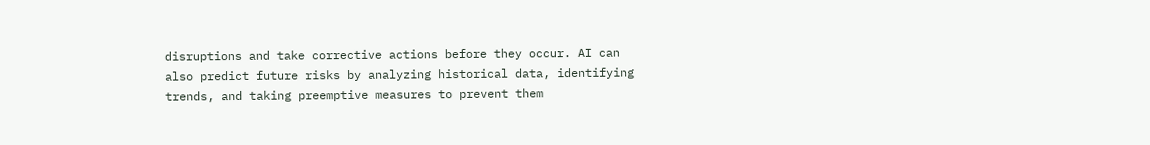disruptions and take corrective actions before they occur. AI can also predict future risks by analyzing historical data, identifying trends, and taking preemptive measures to prevent them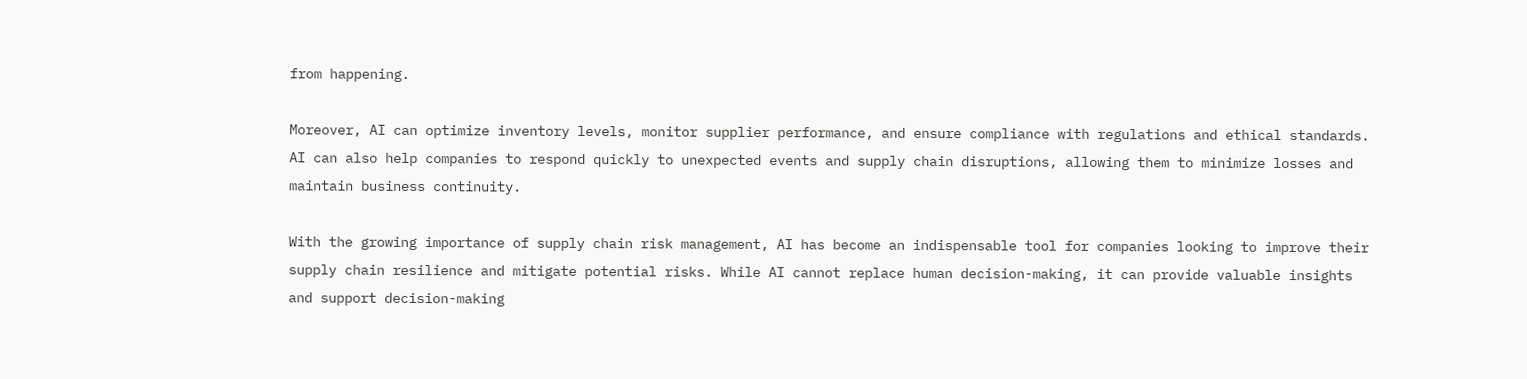from happening.

Moreover, AI can optimize inventory levels, monitor supplier performance, and ensure compliance with regulations and ethical standards. AI can also help companies to respond quickly to unexpected events and supply chain disruptions, allowing them to minimize losses and maintain business continuity.

With the growing importance of supply chain risk management, AI has become an indispensable tool for companies looking to improve their supply chain resilience and mitigate potential risks. While AI cannot replace human decision-making, it can provide valuable insights and support decision-making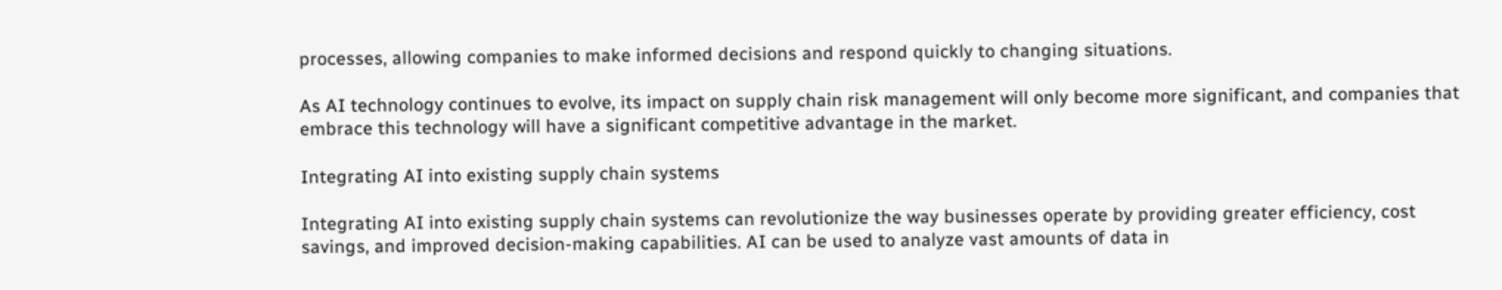processes, allowing companies to make informed decisions and respond quickly to changing situations.

As AI technology continues to evolve, its impact on supply chain risk management will only become more significant, and companies that embrace this technology will have a significant competitive advantage in the market.

Integrating AI into existing supply chain systems

Integrating AI into existing supply chain systems can revolutionize the way businesses operate by providing greater efficiency, cost savings, and improved decision-making capabilities. AI can be used to analyze vast amounts of data in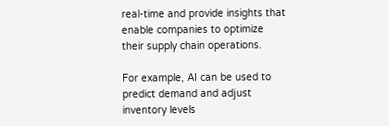real-time and provide insights that enable companies to optimize their supply chain operations.

For example, AI can be used to predict demand and adjust inventory levels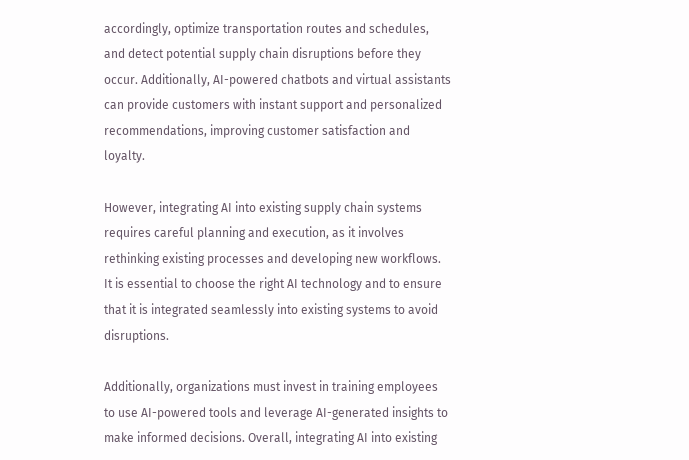accordingly, optimize transportation routes and schedules, and detect potential supply chain disruptions before they occur. Additionally, AI-powered chatbots and virtual assistants can provide customers with instant support and personalized recommendations, improving customer satisfaction and loyalty.

However, integrating AI into existing supply chain systems requires careful planning and execution, as it involves rethinking existing processes and developing new workflows. It is essential to choose the right AI technology and to ensure that it is integrated seamlessly into existing systems to avoid disruptions.

Additionally, organizations must invest in training employees to use AI-powered tools and leverage AI-generated insights to make informed decisions. Overall, integrating AI into existing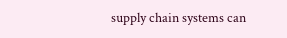supply chain systems can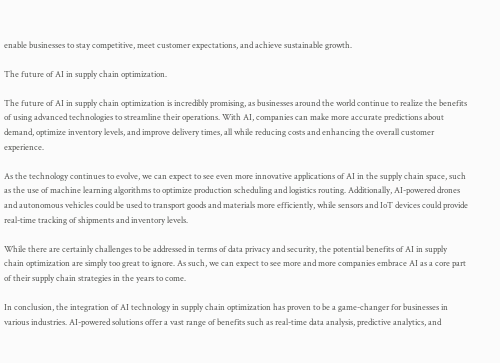enable businesses to stay competitive, meet customer expectations, and achieve sustainable growth.

The future of AI in supply chain optimization.

The future of AI in supply chain optimization is incredibly promising, as businesses around the world continue to realize the benefits of using advanced technologies to streamline their operations. With AI, companies can make more accurate predictions about demand, optimize inventory levels, and improve delivery times, all while reducing costs and enhancing the overall customer experience.

As the technology continues to evolve, we can expect to see even more innovative applications of AI in the supply chain space, such as the use of machine learning algorithms to optimize production scheduling and logistics routing. Additionally, AI-powered drones and autonomous vehicles could be used to transport goods and materials more efficiently, while sensors and IoT devices could provide real-time tracking of shipments and inventory levels.

While there are certainly challenges to be addressed in terms of data privacy and security, the potential benefits of AI in supply chain optimization are simply too great to ignore. As such, we can expect to see more and more companies embrace AI as a core part of their supply chain strategies in the years to come.

In conclusion, the integration of AI technology in supply chain optimization has proven to be a game-changer for businesses in various industries. AI-powered solutions offer a vast range of benefits such as real-time data analysis, predictive analytics, and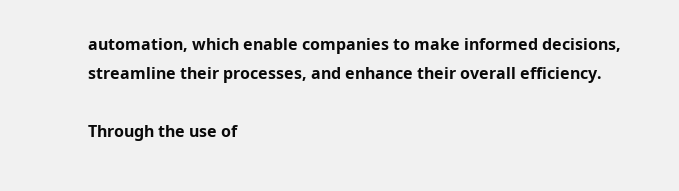automation, which enable companies to make informed decisions, streamline their processes, and enhance their overall efficiency.

Through the use of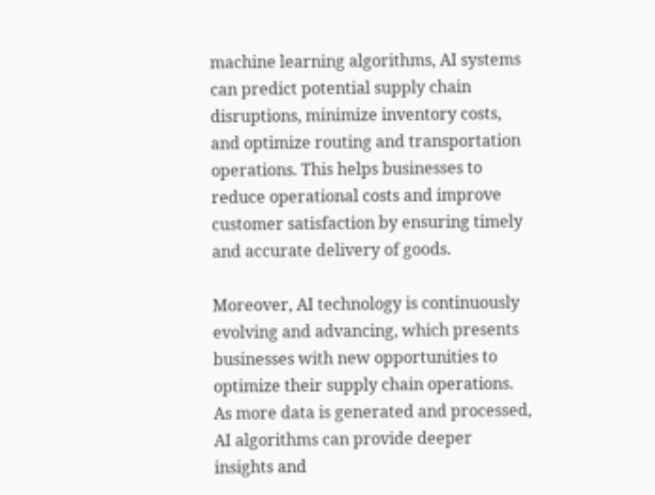machine learning algorithms, AI systems can predict potential supply chain disruptions, minimize inventory costs, and optimize routing and transportation operations. This helps businesses to reduce operational costs and improve customer satisfaction by ensuring timely and accurate delivery of goods.

Moreover, AI technology is continuously evolving and advancing, which presents businesses with new opportunities to optimize their supply chain operations. As more data is generated and processed, AI algorithms can provide deeper insights and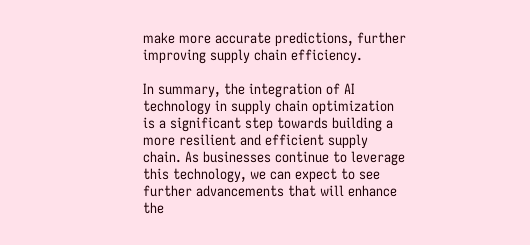make more accurate predictions, further improving supply chain efficiency.

In summary, the integration of AI technology in supply chain optimization is a significant step towards building a more resilient and efficient supply chain. As businesses continue to leverage this technology, we can expect to see further advancements that will enhance the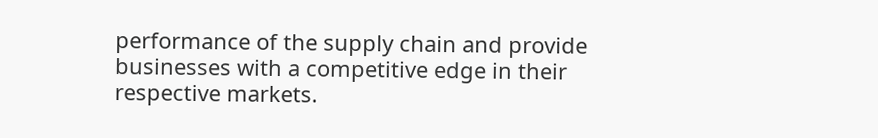performance of the supply chain and provide businesses with a competitive edge in their respective markets.